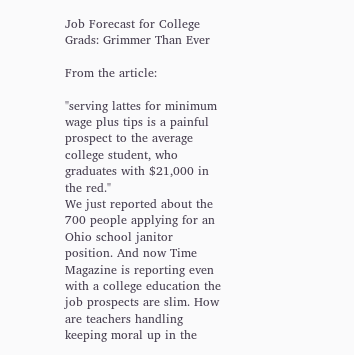Job Forecast for College Grads: Grimmer Than Ever

From the article:

"serving lattes for minimum wage plus tips is a painful prospect to the average college student, who graduates with $21,000 in the red."
We just reported about the 700 people applying for an Ohio school janitor position. And now Time Magazine is reporting even with a college education the job prospects are slim. How are teachers handling keeping moral up in the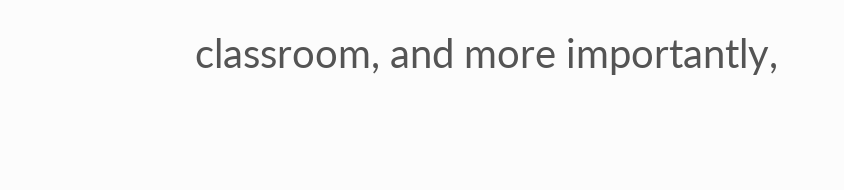classroom, and more importantly,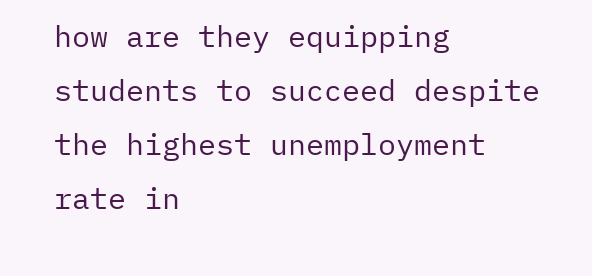how are they equipping students to succeed despite the highest unemployment rate in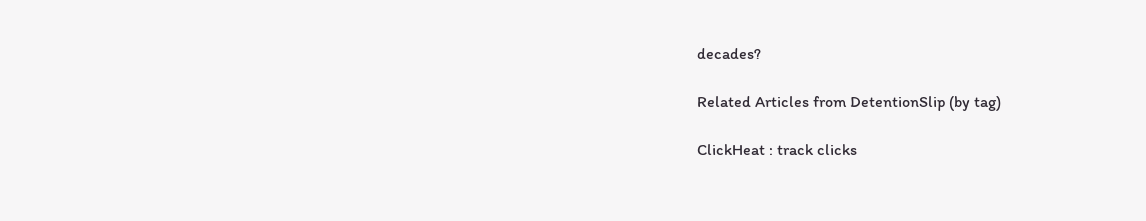decades?

Related Articles from DetentionSlip (by tag)

ClickHeat : track clicks